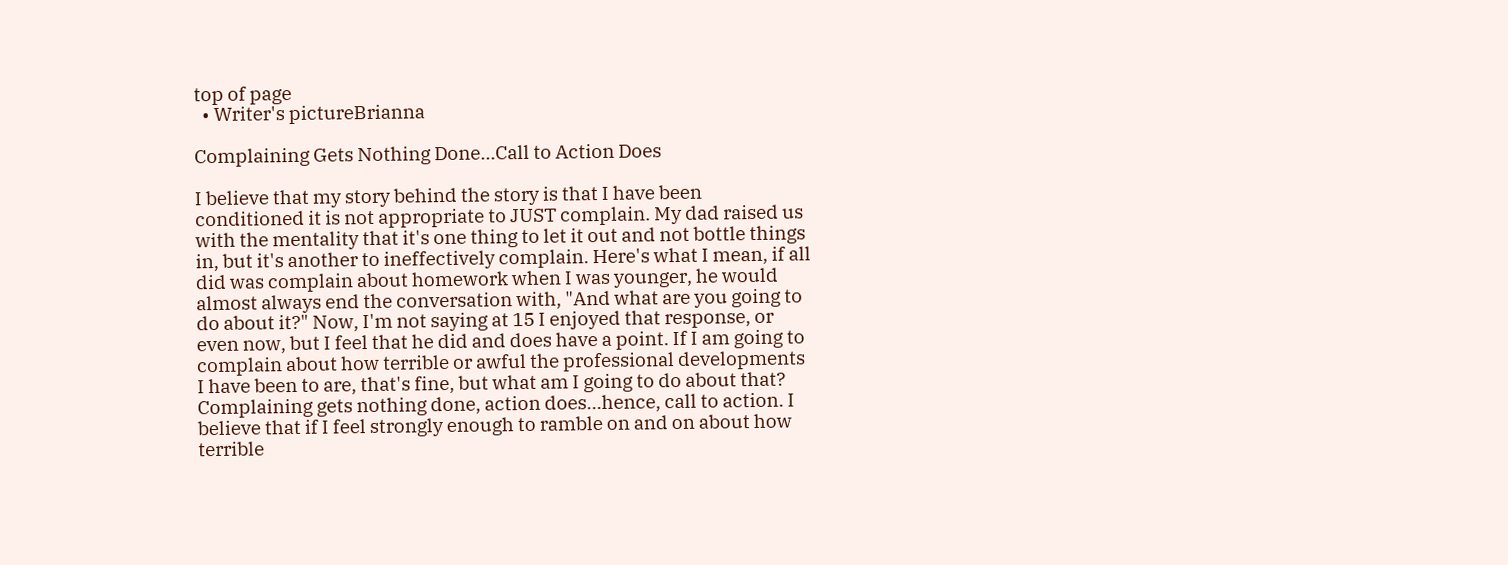top of page
  • Writer's pictureBrianna

Complaining Gets Nothing Done...Call to Action Does

I believe that my story behind the story is that I have been conditioned it is not appropriate to JUST complain. My dad raised us with the mentality that it's one thing to let it out and not bottle things in, but it's another to ineffectively complain. Here's what I mean, if all did was complain about homework when I was younger, he would almost always end the conversation with, "And what are you going to do about it?" Now, I'm not saying at 15 I enjoyed that response, or even now, but I feel that he did and does have a point. If I am going to complain about how terrible or awful the professional developments I have been to are, that's fine, but what am I going to do about that? Complaining gets nothing done, action does...hence, call to action. I believe that if I feel strongly enough to ramble on and on about how terrible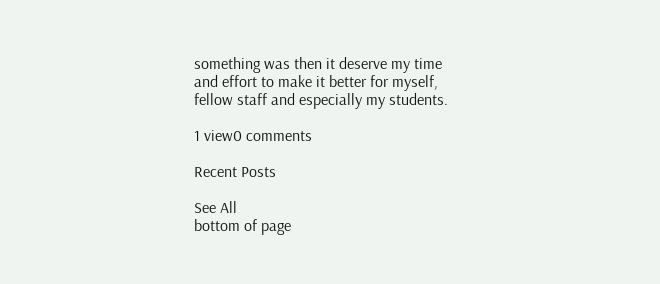something was then it deserve my time and effort to make it better for myself, fellow staff and especially my students.

1 view0 comments

Recent Posts

See All
bottom of page